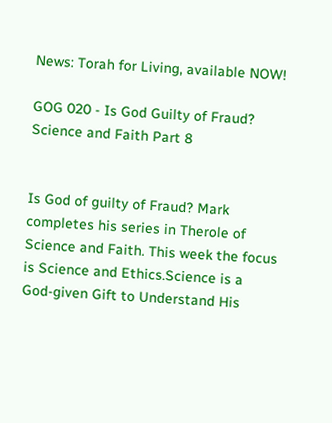News: Torah for Living, available NOW!

GOG 020 - Is God Guilty of Fraud? Science and Faith Part 8


Is God of guilty of Fraud? Mark completes his series in Therole of Science and Faith. This week the focus is Science and Ethics.Science is a God-given Gift to Understand His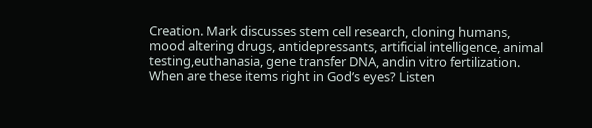Creation. Mark discusses stem cell research, cloning humans, mood altering drugs, antidepressants, artificial intelligence, animal testing,euthanasia, gene transfer DNA, andin vitro fertilization. When are these items right in God’s eyes? Listen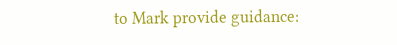to Mark provide guidance: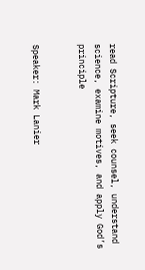read Scripture, seek counsel, understand science, examine motives, and apply God’s principle


Speaker: Mark Lanier